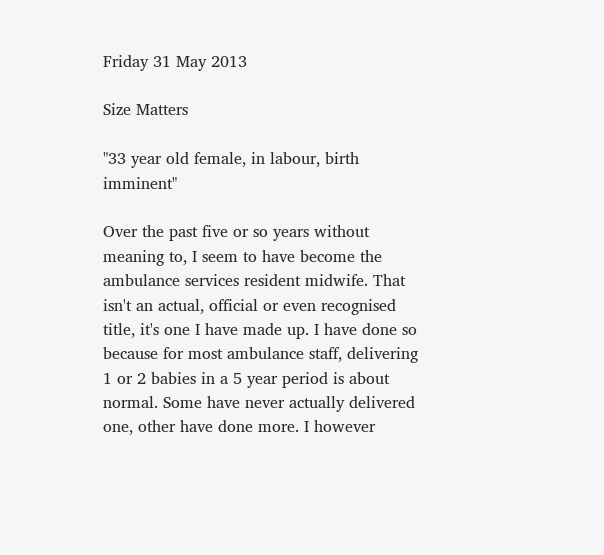Friday 31 May 2013

Size Matters

"33 year old female, in labour, birth imminent"

Over the past five or so years without meaning to, I seem to have become the ambulance services resident midwife. That isn't an actual, official or even recognised title, it's one I have made up. I have done so because for most ambulance staff, delivering 1 or 2 babies in a 5 year period is about normal. Some have never actually delivered one, other have done more. I however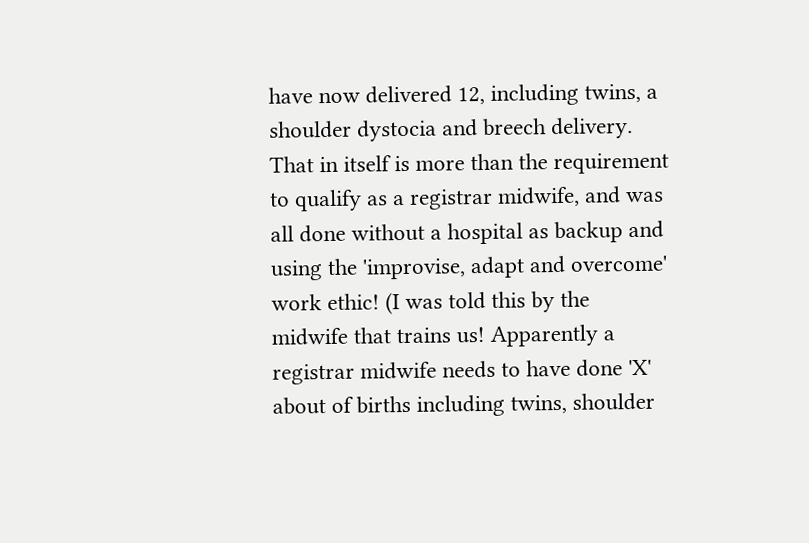have now delivered 12, including twins, a shoulder dystocia and breech delivery. That in itself is more than the requirement to qualify as a registrar midwife, and was all done without a hospital as backup and using the 'improvise, adapt and overcome' work ethic! (I was told this by the midwife that trains us! Apparently a registrar midwife needs to have done 'X' about of births including twins, shoulder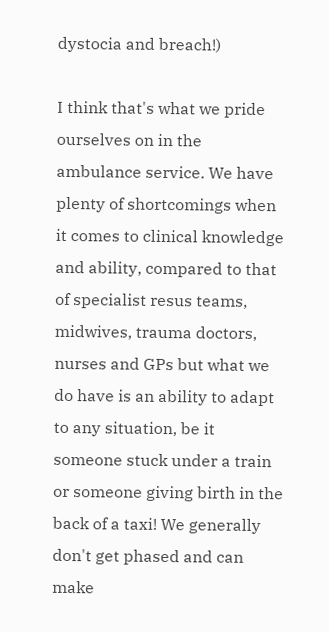dystocia and breach!)

I think that's what we pride ourselves on in the ambulance service. We have plenty of shortcomings when it comes to clinical knowledge and ability, compared to that of specialist resus teams, midwives, trauma doctors, nurses and GPs but what we do have is an ability to adapt to any situation, be it someone stuck under a train or someone giving birth in the back of a taxi! We generally don't get phased and can make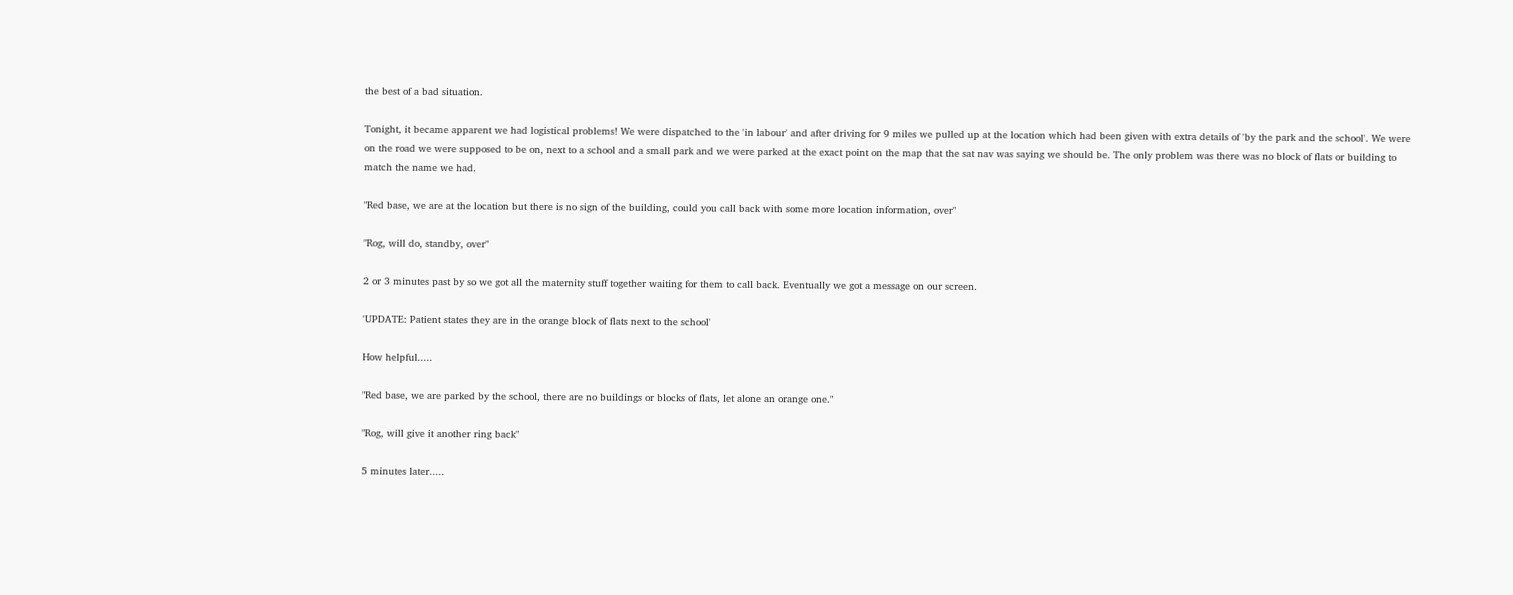the best of a bad situation.

Tonight, it became apparent we had logistical problems! We were dispatched to the 'in labour' and after driving for 9 miles we pulled up at the location which had been given with extra details of 'by the park and the school'. We were on the road we were supposed to be on, next to a school and a small park and we were parked at the exact point on the map that the sat nav was saying we should be. The only problem was there was no block of flats or building to match the name we had.

"Red base, we are at the location but there is no sign of the building, could you call back with some more location information, over"

"Rog, will do, standby, over"

2 or 3 minutes past by so we got all the maternity stuff together waiting for them to call back. Eventually we got a message on our screen.

'UPDATE: Patient states they are in the orange block of flats next to the school'

How helpful.....

"Red base, we are parked by the school, there are no buildings or blocks of flats, let alone an orange one."

"Rog, will give it another ring back"

5 minutes later.....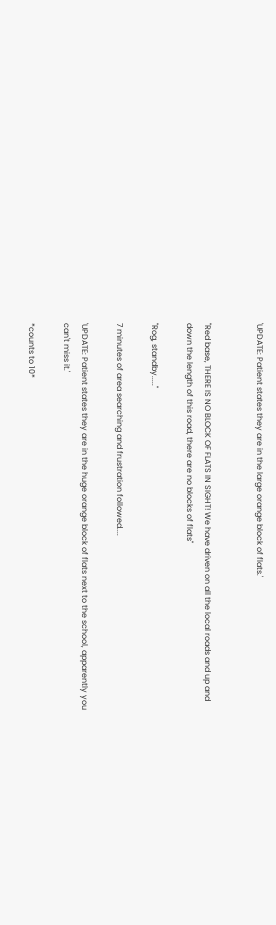'UPDATE: Patient states they are in the large orange block of flats.'


"Red base, THERE IS NO BLOCK OF FLATS IN SIGHT! We have driven on all the local roads and up and down the length of this road, there are no blocks of flats"

"Rog, standby....."

7 minutes of area searching and frustration followed....

'UPDATE: Patient states they are in the huge orange block of flats next to the school, apparently you can't miss it.'

*counts to 10*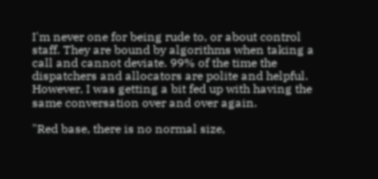I'm never one for being rude to, or about control staff. They are bound by algorithms when taking a call and cannot deviate. 99% of the time the dispatchers and allocators are polite and helpful. However, I was getting a bit fed up with having the same conversation over and over again.

"Red base, there is no normal size,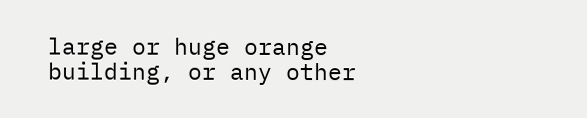large or huge orange building, or any other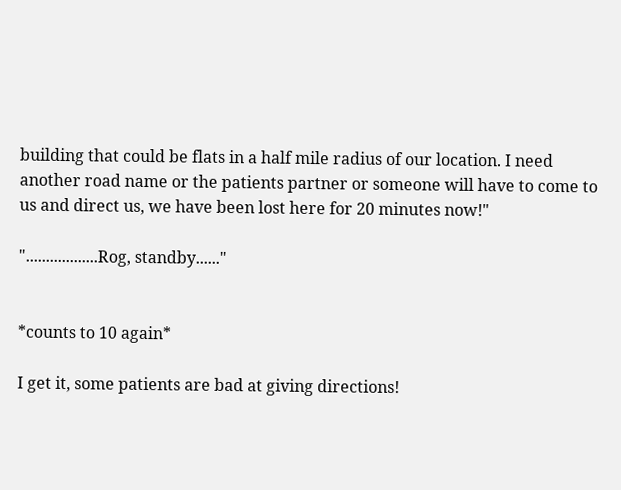building that could be flats in a half mile radius of our location. I need another road name or the patients partner or someone will have to come to us and direct us, we have been lost here for 20 minutes now!"

"..................Rog, standby......"


*counts to 10 again*

I get it, some patients are bad at giving directions!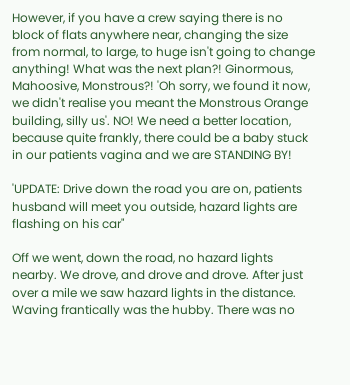However, if you have a crew saying there is no block of flats anywhere near, changing the size from normal, to large, to huge isn't going to change anything! What was the next plan?! Ginormous, Mahoosive, Monstrous?! 'Oh sorry, we found it now, we didn't realise you meant the Monstrous Orange building, silly us'. NO! We need a better location, because quite frankly, there could be a baby stuck in our patients vagina and we are STANDING BY!

'UPDATE: Drive down the road you are on, patients husband will meet you outside, hazard lights are flashing on his car"

Off we went, down the road, no hazard lights nearby. We drove, and drove and drove. After just over a mile we saw hazard lights in the distance. Waving frantically was the hubby. There was no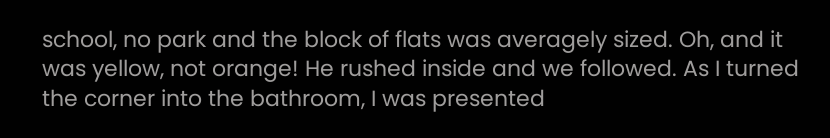school, no park and the block of flats was averagely sized. Oh, and it was yellow, not orange! He rushed inside and we followed. As I turned the corner into the bathroom, I was presented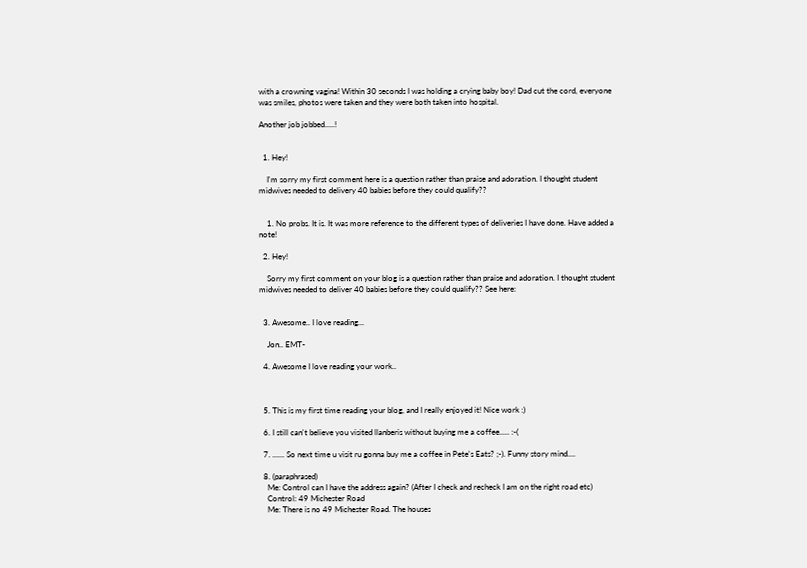with a crowning vagina! Within 30 seconds I was holding a crying baby boy! Dad cut the cord, everyone was smiles, photos were taken and they were both taken into hospital.

Another job jobbed.....!


  1. Hey!

    I'm sorry my first comment here is a question rather than praise and adoration. I thought student midwives needed to delivery 40 babies before they could qualify??


    1. No probs. It is. It was more reference to the different types of deliveries I have done. Have added a note!

  2. Hey!

    Sorry my first comment on your blog is a question rather than praise and adoration. I thought student midwives needed to deliver 40 babies before they could qualify?? See here:


  3. Awesome.. I love reading...

    Jon.. EMT-

  4. Awesome I love reading your work..



  5. This is my first time reading your blog, and I really enjoyed it! Nice work :)

  6. I still can't believe you visited llanberis without buying me a coffee..... :-(

  7. ...... So next time u visit ru gonna buy me a coffee in Pete's Eats? ;-). Funny story mind....

  8. (paraphrased)
    Me: Control can I have the address again? (After I check and recheck I am on the right road etc)
    Control: 49 Michester Road
    Me: There is no 49 Michester Road. The houses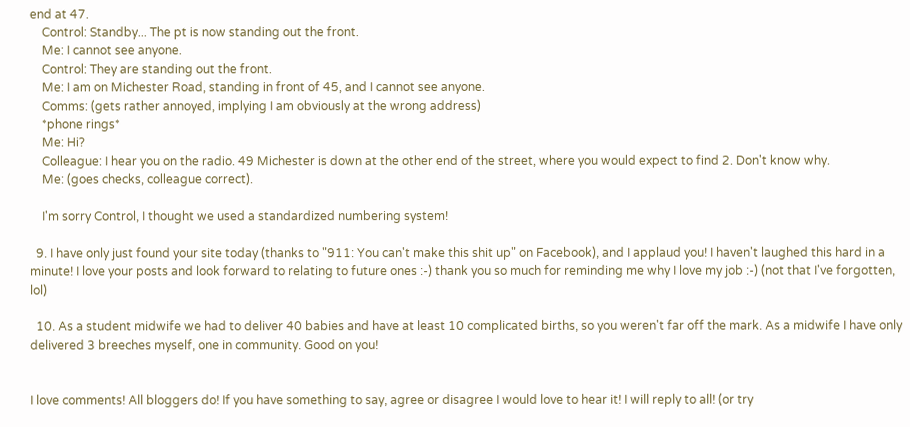end at 47.
    Control: Standby... The pt is now standing out the front.
    Me: I cannot see anyone.
    Control: They are standing out the front.
    Me: I am on Michester Road, standing in front of 45, and I cannot see anyone.
    Comms: (gets rather annoyed, implying I am obviously at the wrong address)
    *phone rings*
    Me: Hi?
    Colleague: I hear you on the radio. 49 Michester is down at the other end of the street, where you would expect to find 2. Don't know why.
    Me: (goes checks, colleague correct).

    I'm sorry Control, I thought we used a standardized numbering system!

  9. I have only just found your site today (thanks to "911: You can't make this shit up" on Facebook), and I applaud you! I haven't laughed this hard in a minute! I love your posts and look forward to relating to future ones :-) thank you so much for reminding me why I love my job :-) (not that I've forgotten, lol)

  10. As a student midwife we had to deliver 40 babies and have at least 10 complicated births, so you weren't far off the mark. As a midwife I have only delivered 3 breeches myself, one in community. Good on you!


I love comments! All bloggers do! If you have something to say, agree or disagree I would love to hear it! I will reply to all! (or try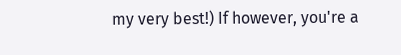my very best!) If however, you're a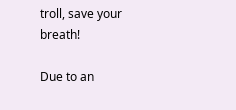troll, save your breath!

Due to an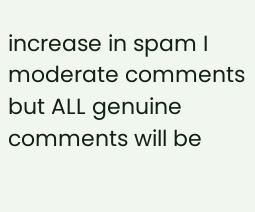increase in spam I moderate comments but ALL genuine comments will be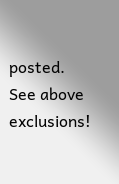posted. See above exclusions!